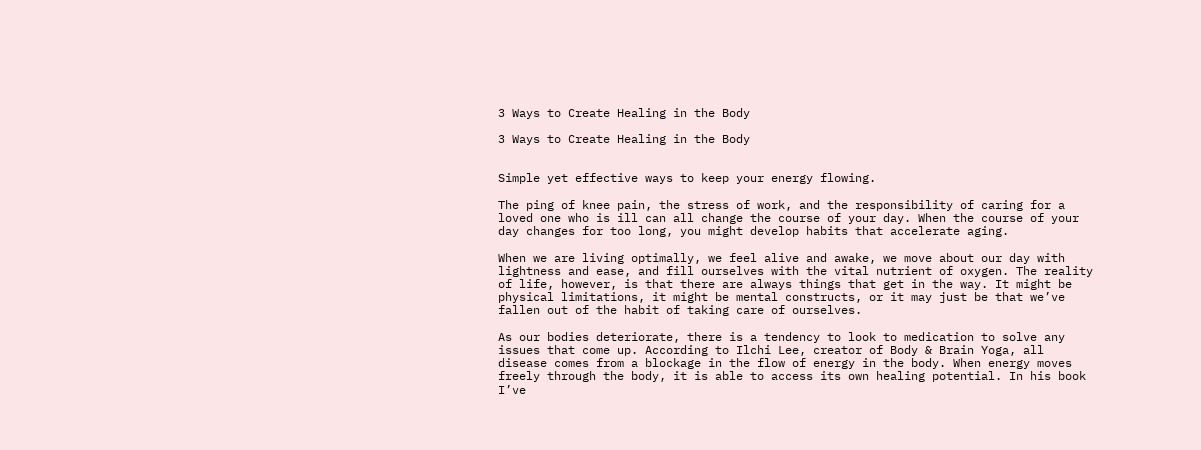3 Ways to Create Healing in the Body

3 Ways to Create Healing in the Body


Simple yet effective ways to keep your energy flowing.

The ping of knee pain, the stress of work, and the responsibility of caring for a loved one who is ill can all change the course of your day. When the course of your day changes for too long, you might develop habits that accelerate aging.

When we are living optimally, we feel alive and awake, we move about our day with lightness and ease, and fill ourselves with the vital nutrient of oxygen. The reality of life, however, is that there are always things that get in the way. It might be physical limitations, it might be mental constructs, or it may just be that we’ve fallen out of the habit of taking care of ourselves.

As our bodies deteriorate, there is a tendency to look to medication to solve any issues that come up. According to Ilchi Lee, creator of Body & Brain Yoga, all disease comes from a blockage in the flow of energy in the body. When energy moves freely through the body, it is able to access its own healing potential. In his book I’ve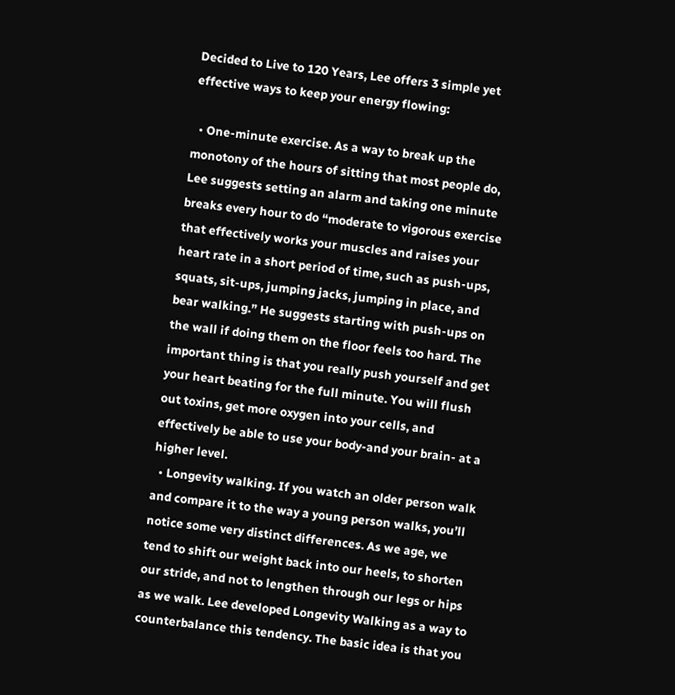Decided to Live to 120 Years, Lee offers 3 simple yet effective ways to keep your energy flowing:

  • One-minute exercise. As a way to break up the monotony of the hours of sitting that most people do, Lee suggests setting an alarm and taking one minute breaks every hour to do “moderate to vigorous exercise that effectively works your muscles and raises your heart rate in a short period of time, such as push-ups, squats, sit-ups, jumping jacks, jumping in place, and bear walking.” He suggests starting with push-ups on the wall if doing them on the floor feels too hard. The important thing is that you really push yourself and get your heart beating for the full minute. You will flush out toxins, get more oxygen into your cells, and effectively be able to use your body-and your brain- at a higher level.
  • Longevity walking. If you watch an older person walk and compare it to the way a young person walks, you’ll notice some very distinct differences. As we age, we tend to shift our weight back into our heels, to shorten our stride, and not to lengthen through our legs or hips as we walk. Lee developed Longevity Walking as a way to counterbalance this tendency. The basic idea is that you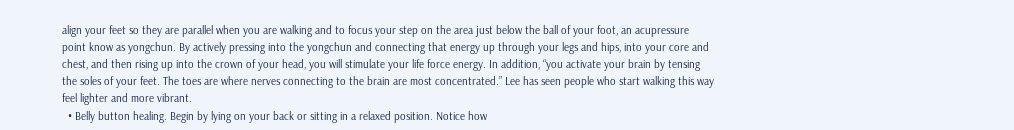align your feet so they are parallel when you are walking and to focus your step on the area just below the ball of your foot, an acupressure point know as yongchun. By actively pressing into the yongchun and connecting that energy up through your legs and hips, into your core and chest, and then rising up into the crown of your head, you will stimulate your life force energy. In addition, “you activate your brain by tensing the soles of your feet. The toes are where nerves connecting to the brain are most concentrated.” Lee has seen people who start walking this way feel lighter and more vibrant.
  • Belly button healing. Begin by lying on your back or sitting in a relaxed position. Notice how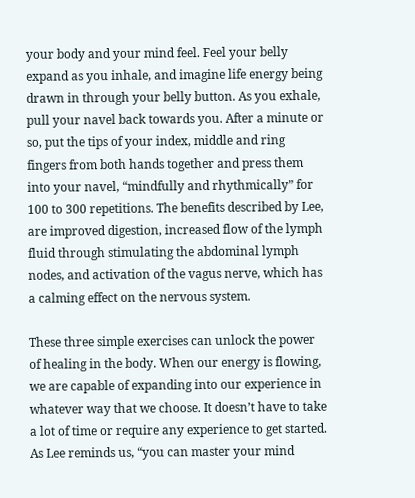your body and your mind feel. Feel your belly expand as you inhale, and imagine life energy being drawn in through your belly button. As you exhale, pull your navel back towards you. After a minute or so, put the tips of your index, middle and ring fingers from both hands together and press them into your navel, “mindfully and rhythmically” for 100 to 300 repetitions. The benefits described by Lee, are improved digestion, increased flow of the lymph fluid through stimulating the abdominal lymph nodes, and activation of the vagus nerve, which has a calming effect on the nervous system.

These three simple exercises can unlock the power of healing in the body. When our energy is flowing, we are capable of expanding into our experience in whatever way that we choose. It doesn’t have to take a lot of time or require any experience to get started. As Lee reminds us, “you can master your mind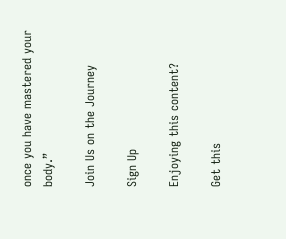once you have mastered your body.”

Join Us on the Journey

Sign Up

Enjoying this content?

Get this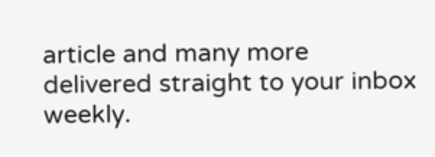article and many more delivered straight to your inbox weekly.